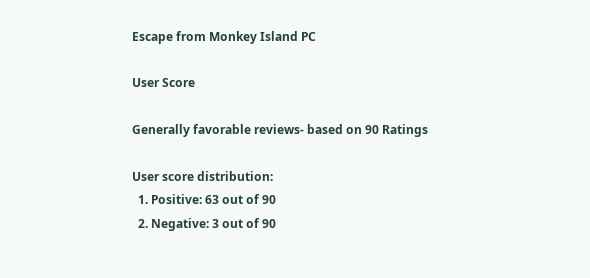Escape from Monkey Island PC

User Score

Generally favorable reviews- based on 90 Ratings

User score distribution:
  1. Positive: 63 out of 90
  2. Negative: 3 out of 90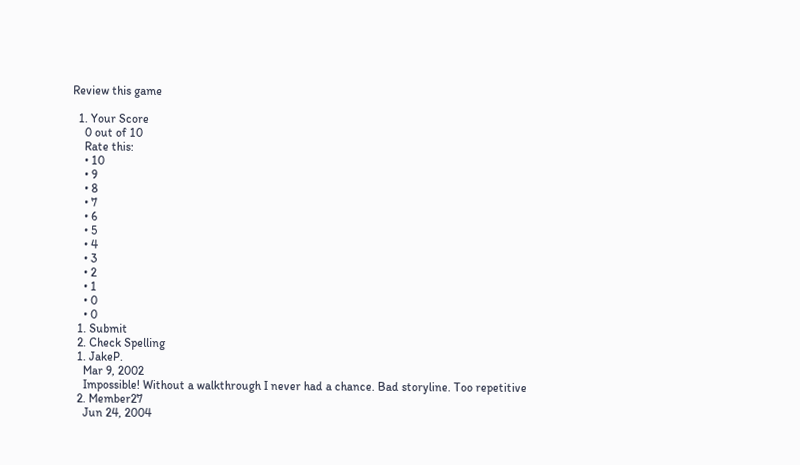Review this game

  1. Your Score
    0 out of 10
    Rate this:
    • 10
    • 9
    • 8
    • 7
    • 6
    • 5
    • 4
    • 3
    • 2
    • 1
    • 0
    • 0
  1. Submit
  2. Check Spelling
  1. JakeP.
    Mar 9, 2002
    Impossible! Without a walkthrough I never had a chance. Bad storyline. Too repetitive
  2. Member27
    Jun 24, 2004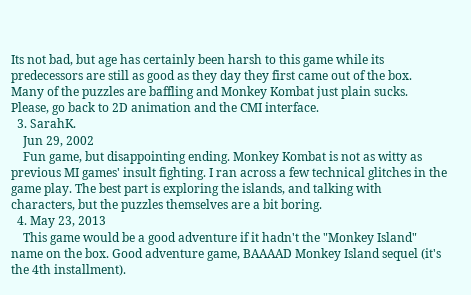Its not bad, but age has certainly been harsh to this game while its predecessors are still as good as they day they first came out of the box. Many of the puzzles are baffling and Monkey Kombat just plain sucks. Please, go back to 2D animation and the CMI interface.
  3. SarahK.
    Jun 29, 2002
    Fun game, but disappointing ending. Monkey Kombat is not as witty as previous MI games' insult fighting. I ran across a few technical glitches in the game play. The best part is exploring the islands, and talking with characters, but the puzzles themselves are a bit boring.
  4. May 23, 2013
    This game would be a good adventure if it hadn't the "Monkey Island" name on the box. Good adventure game, BAAAAD Monkey Island sequel (it's the 4th installment).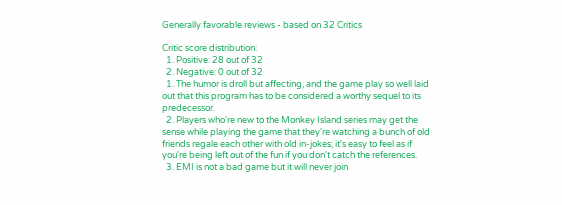Generally favorable reviews - based on 32 Critics

Critic score distribution:
  1. Positive: 28 out of 32
  2. Negative: 0 out of 32
  1. The humor is droll but affecting, and the game play so well laid out that this program has to be considered a worthy sequel to its predecessor.
  2. Players who're new to the Monkey Island series may get the sense while playing the game that they're watching a bunch of old friends regale each other with old in-jokes; it's easy to feel as if you're being left out of the fun if you don't catch the references.
  3. EMI is not a bad game but it will never join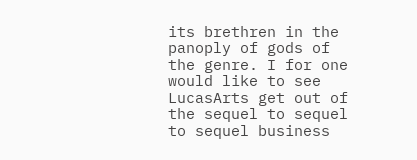its brethren in the panoply of gods of the genre. I for one would like to see LucasArts get out of the sequel to sequel to sequel business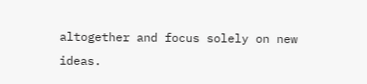altogether and focus solely on new ideas.